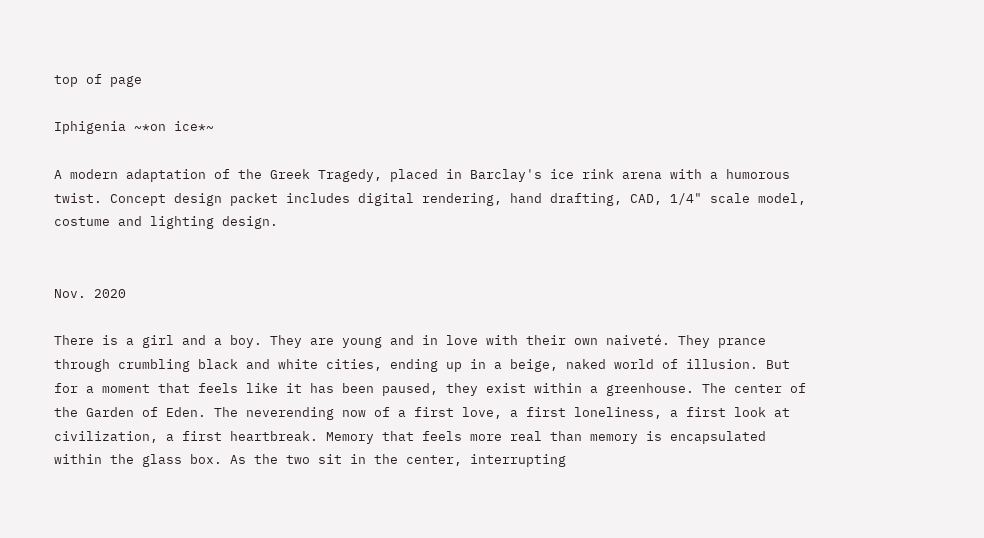top of page

Iphigenia ~*on ice*~

A modern adaptation of the Greek Tragedy, placed in Barclay's ice rink arena with a humorous twist. Concept design packet includes digital rendering, hand drafting, CAD, 1/4" scale model, costume and lighting design.


Nov. 2020

There is a girl and a boy. They are young and in love with their own naiveté. They prance through crumbling black and white cities, ending up in a beige, naked world of illusion. But for a moment that feels like it has been paused, they exist within a greenhouse. The center of the Garden of Eden. The neverending now of a first love, a first loneliness, a first look at civilization, a first heartbreak. Memory that feels more real than memory is encapsulated within the glass box. As the two sit in the center, interrupting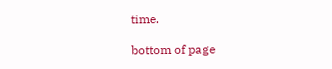time.

bottom of page